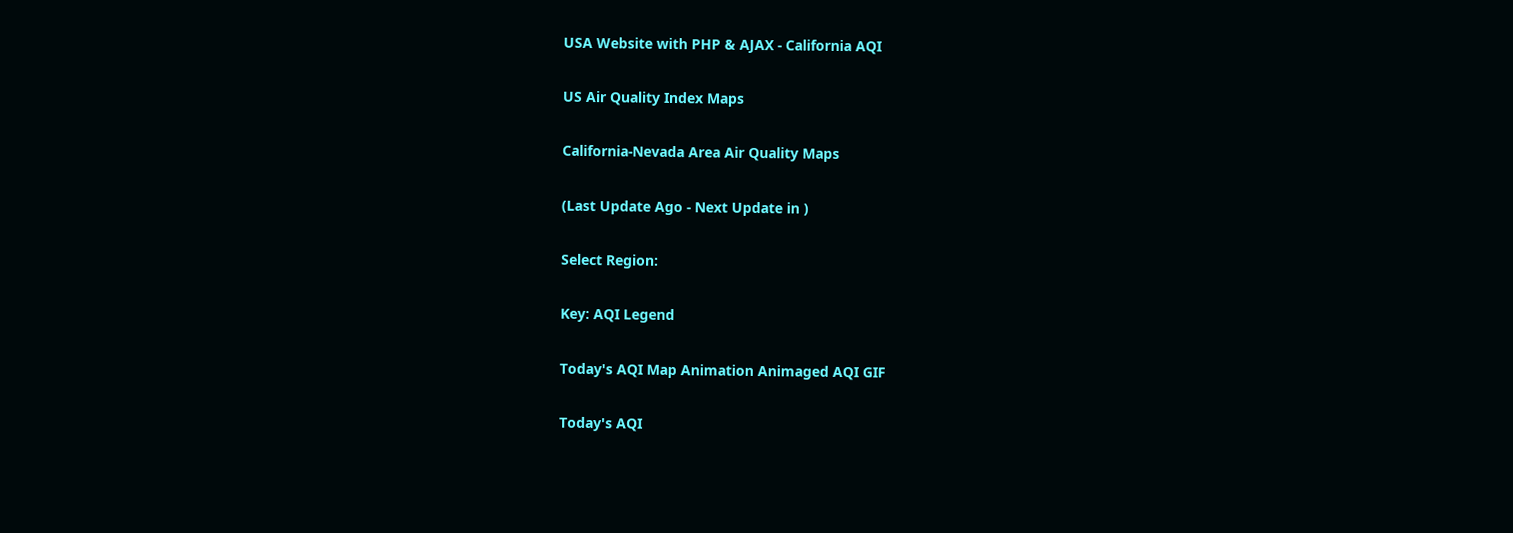USA Website with PHP & AJAX - California AQI

US Air Quality Index Maps

California-Nevada Area Air Quality Maps

(Last Update Ago - Next Update in )

Select Region:

Key: AQI Legend

Today's AQI Map Animation Animaged AQI GIF

Today's AQI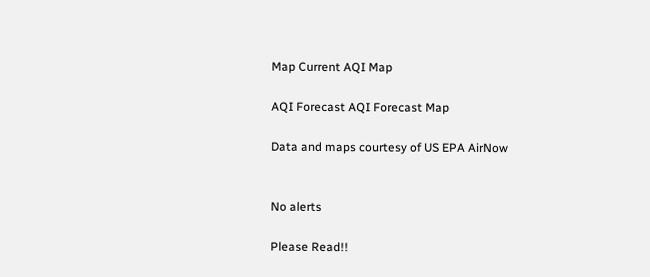Map Current AQI Map

AQI Forecast AQI Forecast Map

Data and maps courtesy of US EPA AirNow


No alerts

Please Read!!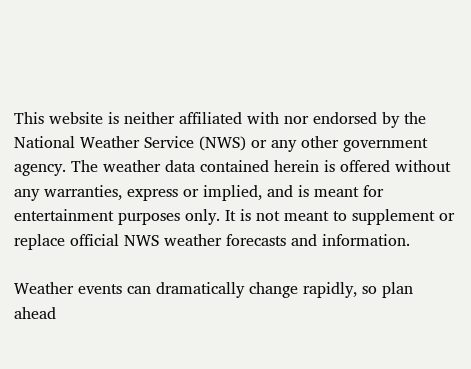This website is neither affiliated with nor endorsed by the National Weather Service (NWS) or any other government agency. The weather data contained herein is offered without any warranties, express or implied, and is meant for entertainment purposes only. It is not meant to supplement or replace official NWS weather forecasts and information.

Weather events can dramatically change rapidly, so plan ahead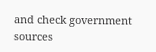and check government sources